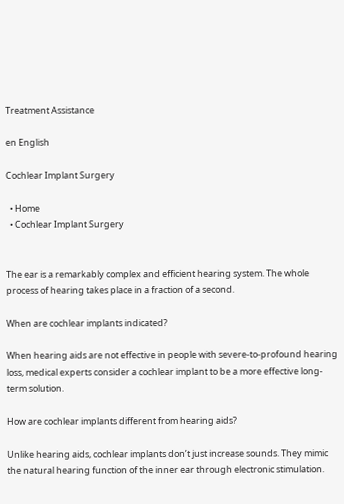Treatment Assistance

en English

Cochlear Implant Surgery

  • Home
  • Cochlear Implant Surgery


The ear is a remarkably complex and efficient hearing system. The whole process of hearing takes place in a fraction of a second.

When are cochlear implants indicated?

When hearing aids are not effective in people with severe-to-profound hearing loss, medical experts consider a cochlear implant to be a more effective long-term solution.

How are cochlear implants different from hearing aids?

Unlike hearing aids, cochlear implants don’t just increase sounds. They mimic the natural hearing function of the inner ear through electronic stimulation.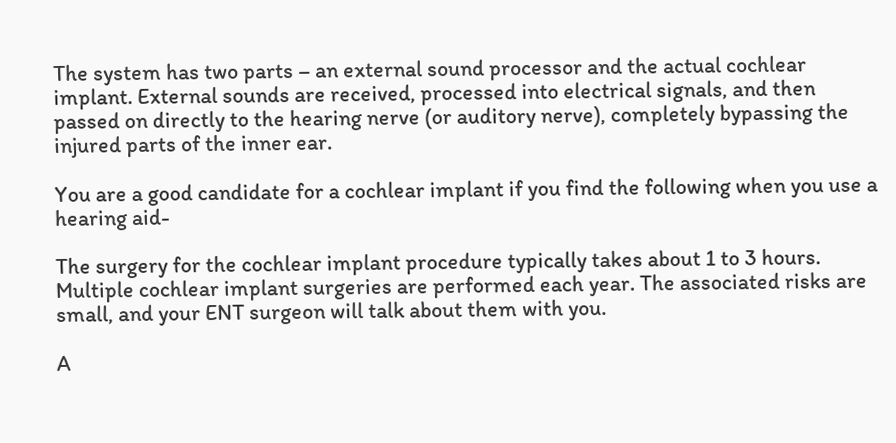The system has two parts – an external sound processor and the actual cochlear implant. External sounds are received, processed into electrical signals, and then passed on directly to the hearing nerve (or auditory nerve), completely bypassing the injured parts of the inner ear.

You are a good candidate for a cochlear implant if you find the following when you use a hearing aid-

The surgery for the cochlear implant procedure typically takes about 1 to 3 hours. Multiple cochlear implant surgeries are performed each year. The associated risks are small, and your ENT surgeon will talk about them with you.

A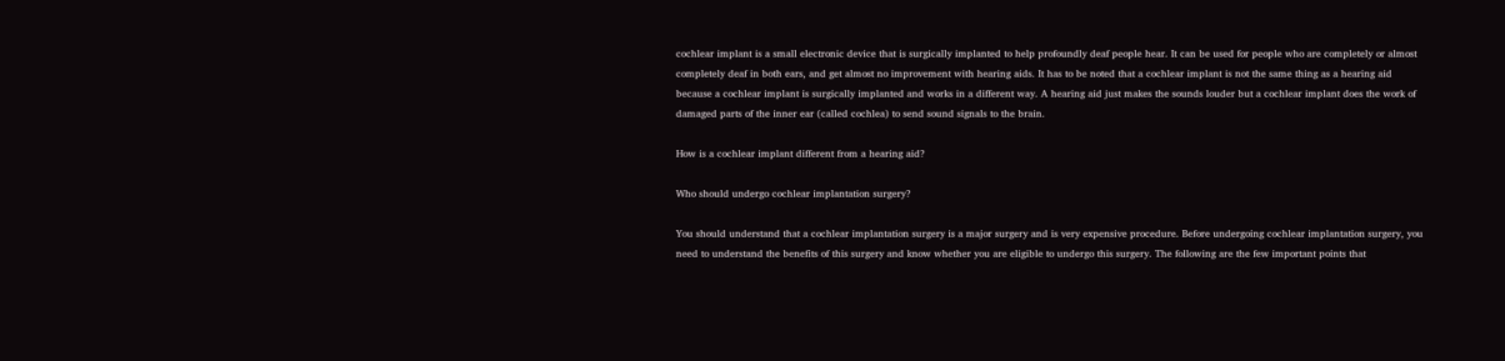cochlear implant is a small electronic device that is surgically implanted to help profoundly deaf people hear. It can be used for people who are completely or almost completely deaf in both ears, and get almost no improvement with hearing aids. It has to be noted that a cochlear implant is not the same thing as a hearing aid because a cochlear implant is surgically implanted and works in a different way. A hearing aid just makes the sounds louder but a cochlear implant does the work of damaged parts of the inner ear (called cochlea) to send sound signals to the brain.

How is a cochlear implant different from a hearing aid?

Who should undergo cochlear implantation surgery?

You should understand that a cochlear implantation surgery is a major surgery and is very expensive procedure. Before undergoing cochlear implantation surgery, you need to understand the benefits of this surgery and know whether you are eligible to undergo this surgery. The following are the few important points that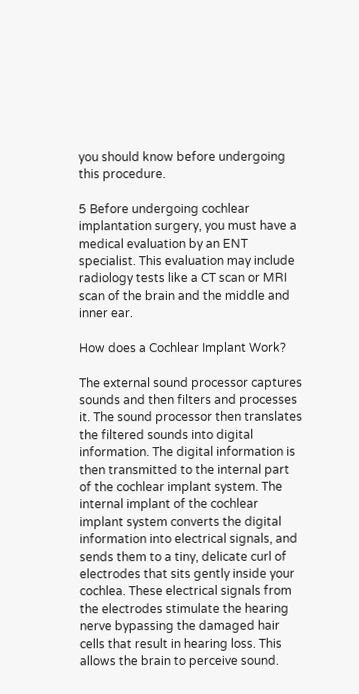you should know before undergoing this procedure.

5 Before undergoing cochlear implantation surgery, you must have a medical evaluation by an ENT specialist. This evaluation may include radiology tests like a CT scan or MRI scan of the brain and the middle and inner ear.

How does a Cochlear Implant Work?

The external sound processor captures sounds and then filters and processes it. The sound processor then translates the filtered sounds into digital information. The digital information is then transmitted to the internal part of the cochlear implant system. The internal implant of the cochlear implant system converts the digital information into electrical signals, and sends them to a tiny, delicate curl of electrodes that sits gently inside your cochlea. These electrical signals from the electrodes stimulate the hearing nerve bypassing the damaged hair cells that result in hearing loss. This allows the brain to perceive sound.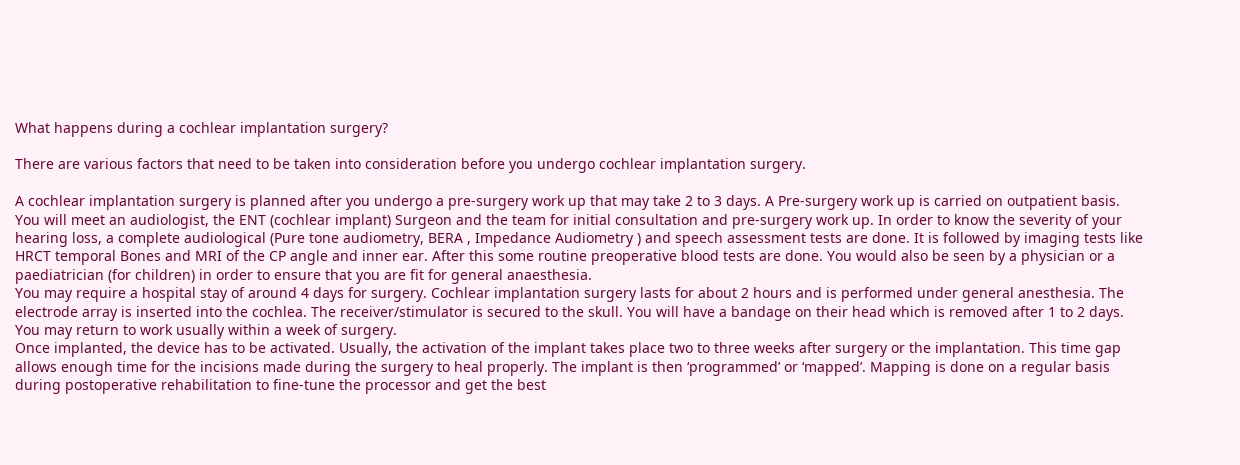What happens during a cochlear implantation surgery?

There are various factors that need to be taken into consideration before you undergo cochlear implantation surgery.

A cochlear implantation surgery is planned after you undergo a pre-surgery work up that may take 2 to 3 days. A Pre-surgery work up is carried on outpatient basis. You will meet an audiologist, the ENT (cochlear implant) Surgeon and the team for initial consultation and pre-surgery work up. In order to know the severity of your hearing loss, a complete audiological (Pure tone audiometry, BERA , Impedance Audiometry ) and speech assessment tests are done. It is followed by imaging tests like HRCT temporal Bones and MRI of the CP angle and inner ear. After this some routine preoperative blood tests are done. You would also be seen by a physician or a paediatrician (for children) in order to ensure that you are fit for general anaesthesia.
You may require a hospital stay of around 4 days for surgery. Cochlear implantation surgery lasts for about 2 hours and is performed under general anesthesia. The electrode array is inserted into the cochlea. The receiver/stimulator is secured to the skull. You will have a bandage on their head which is removed after 1 to 2 days. You may return to work usually within a week of surgery.
Once implanted, the device has to be activated. Usually, the activation of the implant takes place two to three weeks after surgery or the implantation. This time gap allows enough time for the incisions made during the surgery to heal properly. The implant is then ‘programmed’ or ‘mapped’. Mapping is done on a regular basis during postoperative rehabilitation to fine-tune the processor and get the best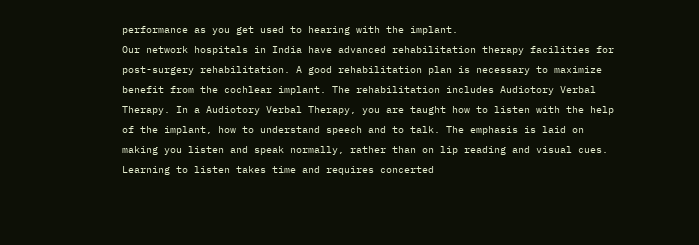performance as you get used to hearing with the implant.
Our network hospitals in India have advanced rehabilitation therapy facilities for post-surgery rehabilitation. A good rehabilitation plan is necessary to maximize benefit from the cochlear implant. The rehabilitation includes Audiotory Verbal Therapy. In a Audiotory Verbal Therapy, you are taught how to listen with the help of the implant, how to understand speech and to talk. The emphasis is laid on making you listen and speak normally, rather than on lip reading and visual cues. Learning to listen takes time and requires concerted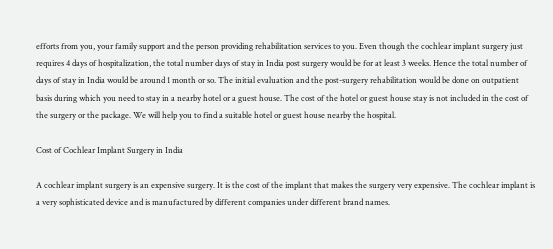efforts from you, your family support and the person providing rehabilitation services to you. Even though the cochlear implant surgery just requires 4 days of hospitalization, the total number days of stay in India post surgery would be for at least 3 weeks. Hence the total number of days of stay in India would be around 1 month or so. The initial evaluation and the post-surgery rehabilitation would be done on outpatient basis during which you need to stay in a nearby hotel or a guest house. The cost of the hotel or guest house stay is not included in the cost of the surgery or the package. We will help you to find a suitable hotel or guest house nearby the hospital.

Cost of Cochlear Implant Surgery in India

A cochlear implant surgery is an expensive surgery. It is the cost of the implant that makes the surgery very expensive. The cochlear implant is a very sophisticated device and is manufactured by different companies under different brand names.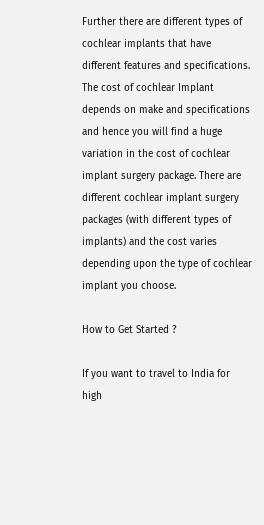Further there are different types of cochlear implants that have different features and specifications.  The cost of cochlear Implant depends on make and specifications and hence you will find a huge variation in the cost of cochlear implant surgery package. There are different cochlear implant surgery packages (with different types of implants) and the cost varies depending upon the type of cochlear implant you choose.

How to Get Started ?

If you want to travel to India for high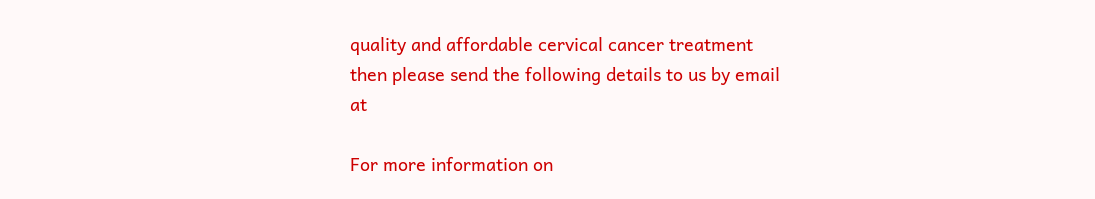quality and affordable cervical cancer treatment then please send the following details to us by email at

For more information on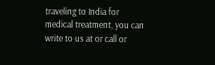traveling to India for medical treatment, you can write to us at or call or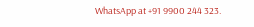WhatsApp at +91 9900 244 323.